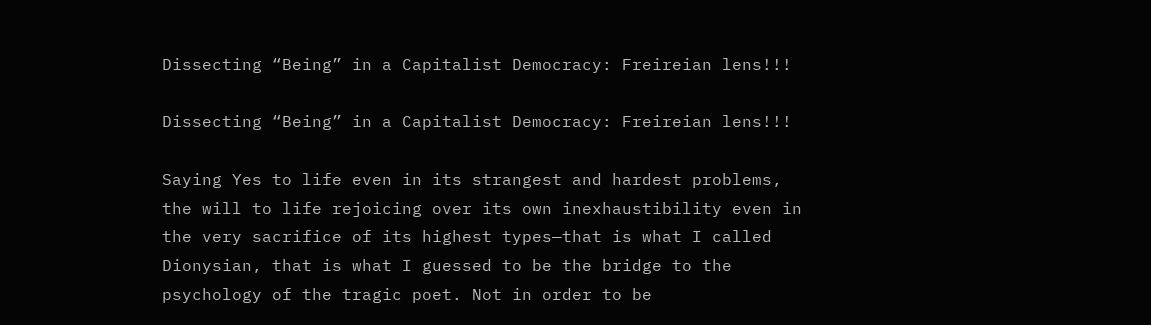Dissecting “Being” in a Capitalist Democracy: Freireian lens!!!

Dissecting “Being” in a Capitalist Democracy: Freireian lens!!!

Saying Yes to life even in its strangest and hardest problems, the will to life rejoicing over its own inexhaustibility even in the very sacrifice of its highest types—that is what I called Dionysian, that is what I guessed to be the bridge to the psychology of the tragic poet. Not in order to be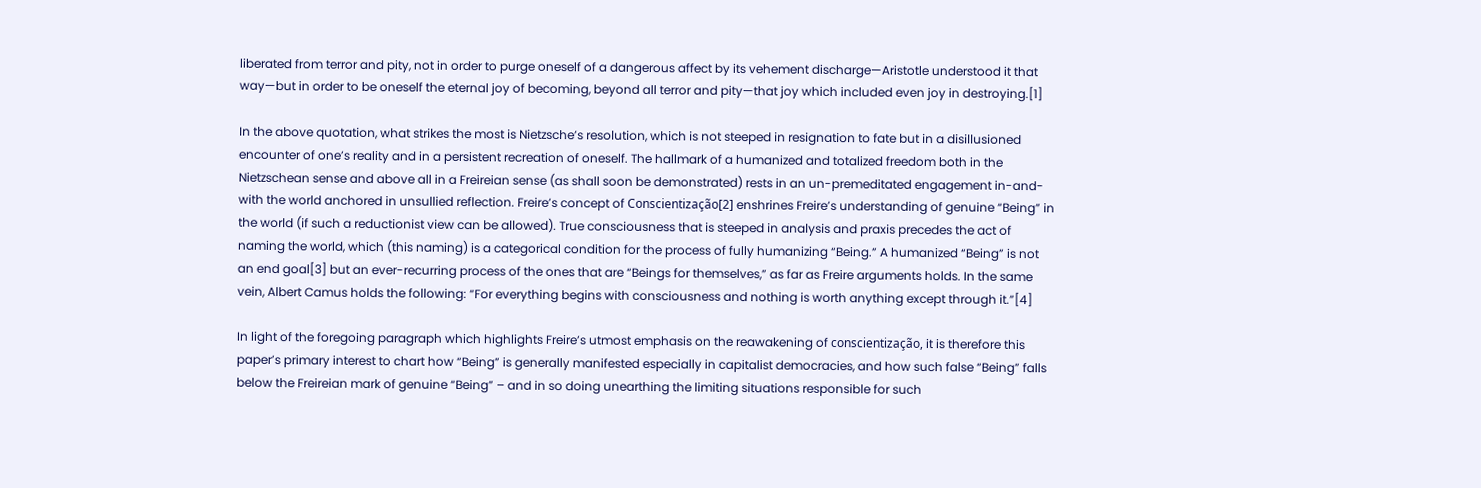liberated from terror and pity, not in order to purge oneself of a dangerous affect by its vehement discharge—Aristotle understood it that way—but in order to be oneself the eternal joy of becoming, beyond all terror and pity—that joy which included even joy in destroying.[1]

In the above quotation, what strikes the most is Nietzsche’s resolution, which is not steeped in resignation to fate but in a disillusioned encounter of one’s reality and in a persistent recreation of oneself. The hallmark of a humanized and totalized freedom both in the Nietzschean sense and above all in a Freireian sense (as shall soon be demonstrated) rests in an un-premeditated engagement in-and-with the world anchored in unsullied reflection. Freire’s concept of Conscientização[2] enshrines Freire’s understanding of genuine “Being” in the world (if such a reductionist view can be allowed). True consciousness that is steeped in analysis and praxis precedes the act of naming the world, which (this naming) is a categorical condition for the process of fully humanizing “Being.” A humanized “Being” is not an end goal[3] but an ever-recurring process of the ones that are “Beings for themselves,” as far as Freire arguments holds. In the same vein, Albert Camus holds the following: “For everything begins with consciousness and nothing is worth anything except through it.”[4]

In light of the foregoing paragraph which highlights Freire’s utmost emphasis on the reawakening of conscientização, it is therefore this paper’s primary interest to chart how “Being” is generally manifested especially in capitalist democracies, and how such false “Being” falls below the Freireian mark of genuine “Being” – and in so doing unearthing the limiting situations responsible for such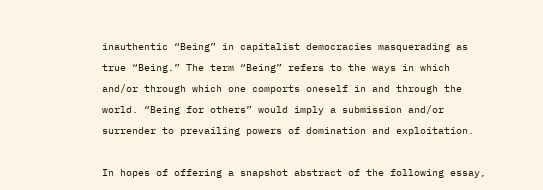inauthentic “Being” in capitalist democracies masquerading as true “Being.” The term “Being” refers to the ways in which and/or through which one comports oneself in and through the world. “Being for others” would imply a submission and/or surrender to prevailing powers of domination and exploitation.

In hopes of offering a snapshot abstract of the following essay,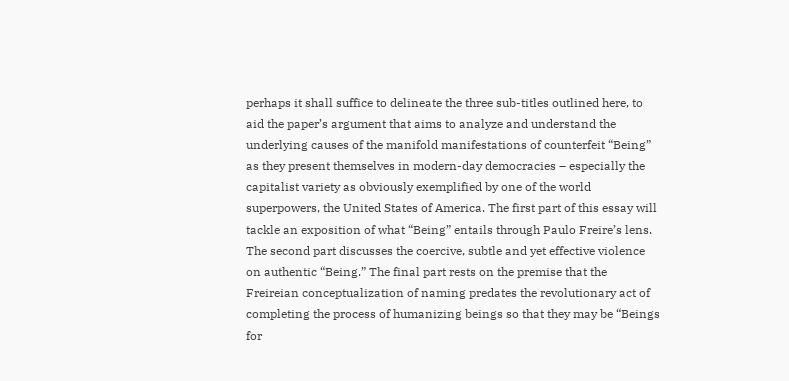perhaps it shall suffice to delineate the three sub-titles outlined here, to aid the paper’s argument that aims to analyze and understand the underlying causes of the manifold manifestations of counterfeit “Being” as they present themselves in modern-day democracies – especially the capitalist variety as obviously exemplified by one of the world superpowers, the United States of America. The first part of this essay will tackle an exposition of what “Being” entails through Paulo Freire’s lens. The second part discusses the coercive, subtle and yet effective violence on authentic “Being.” The final part rests on the premise that the Freireian conceptualization of naming predates the revolutionary act of completing the process of humanizing beings so that they may be “Beings for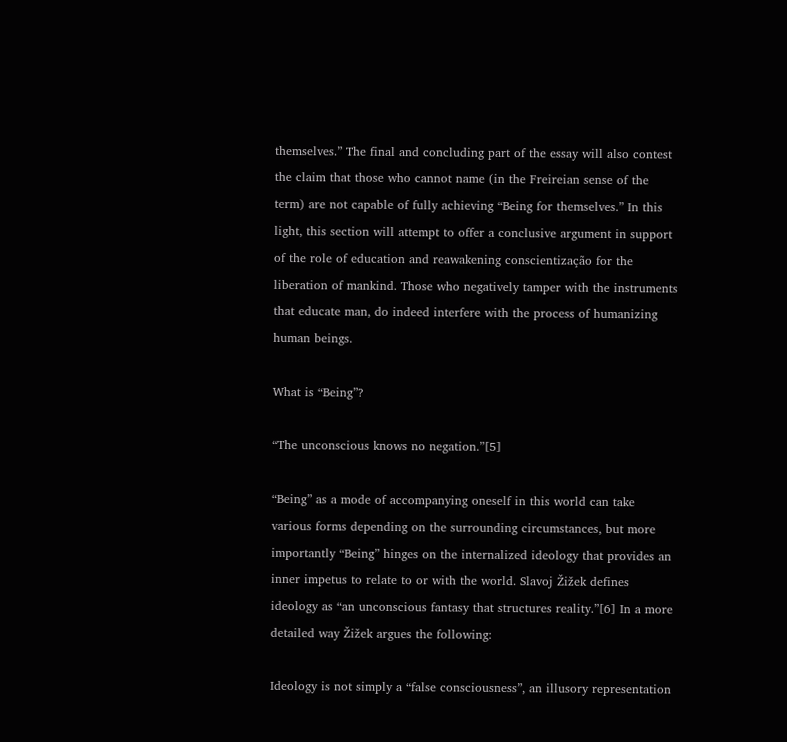themselves.” The final and concluding part of the essay will also contest the claim that those who cannot name (in the Freireian sense of the term) are not capable of fully achieving “Being for themselves.” In this light, this section will attempt to offer a conclusive argument in support of the role of education and reawakening conscientização for the liberation of mankind. Those who negatively tamper with the instruments that educate man, do indeed interfere with the process of humanizing human beings.

What is “Being”?

“The unconscious knows no negation.”[5]

“Being” as a mode of accompanying oneself in this world can take various forms depending on the surrounding circumstances, but more importantly “Being” hinges on the internalized ideology that provides an inner impetus to relate to or with the world. Slavoj Žižek defines ideology as “an unconscious fantasy that structures reality.”[6] In a more detailed way Žižek argues the following:

Ideology is not simply a “false consciousness”, an illusory representation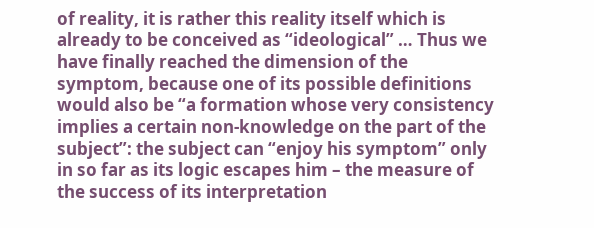of reality, it is rather this reality itself which is already to be conceived as “ideological” … Thus we have finally reached the dimension of the symptom, because one of its possible definitions would also be “a formation whose very consistency implies a certain non-knowledge on the part of the subject”: the subject can “enjoy his symptom” only in so far as its logic escapes him – the measure of the success of its interpretation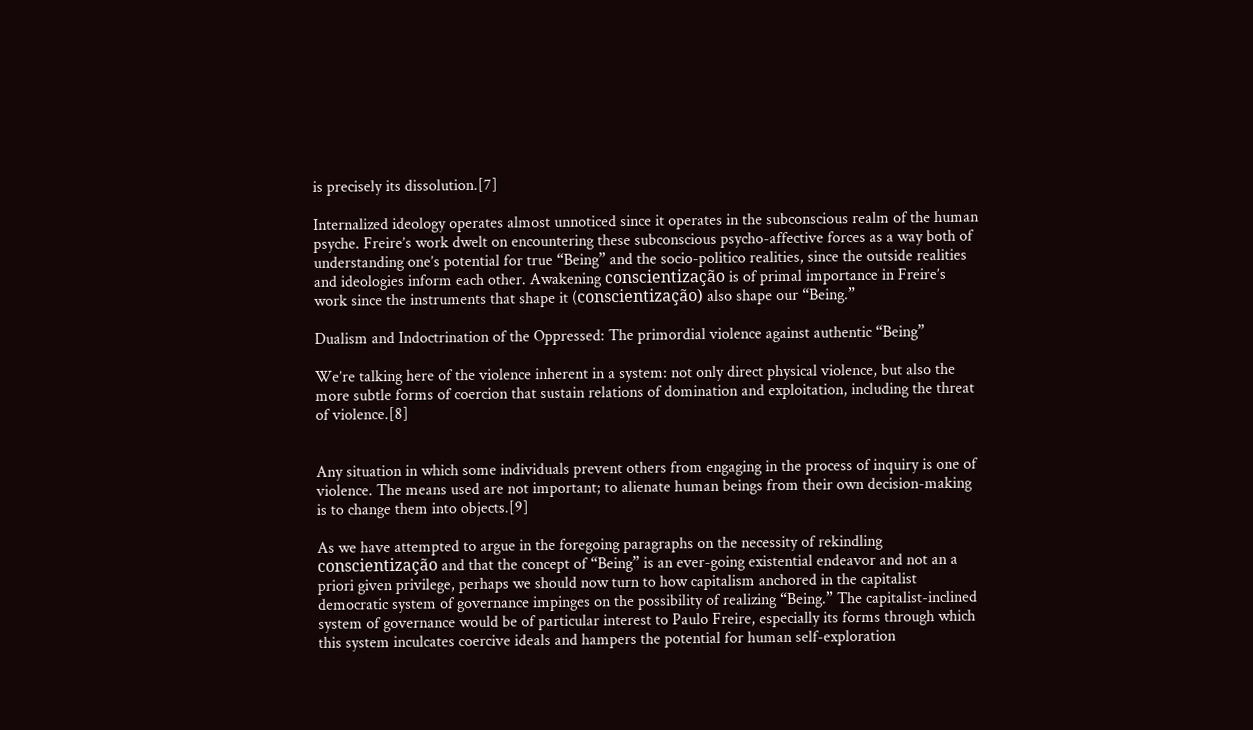is precisely its dissolution.[7]

Internalized ideology operates almost unnoticed since it operates in the subconscious realm of the human psyche. Freire’s work dwelt on encountering these subconscious psycho-affective forces as a way both of understanding one’s potential for true “Being” and the socio-politico realities, since the outside realities and ideologies inform each other. Awakening conscientização is of primal importance in Freire’s work since the instruments that shape it (conscientização) also shape our “Being.”

Dualism and Indoctrination of the Oppressed: The primordial violence against authentic “Being”

We’re talking here of the violence inherent in a system: not only direct physical violence, but also the more subtle forms of coercion that sustain relations of domination and exploitation, including the threat of violence.[8]


Any situation in which some individuals prevent others from engaging in the process of inquiry is one of violence. The means used are not important; to alienate human beings from their own decision-making is to change them into objects.[9]

As we have attempted to argue in the foregoing paragraphs on the necessity of rekindling conscientização and that the concept of “Being” is an ever-going existential endeavor and not an a priori given privilege, perhaps we should now turn to how capitalism anchored in the capitalist democratic system of governance impinges on the possibility of realizing “Being.” The capitalist-inclined system of governance would be of particular interest to Paulo Freire, especially its forms through which this system inculcates coercive ideals and hampers the potential for human self-exploration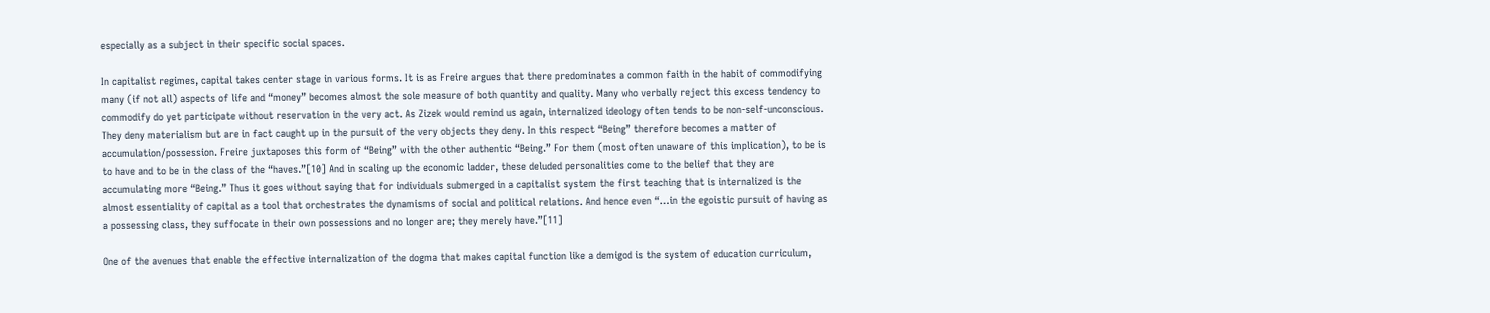especially as a subject in their specific social spaces.

In capitalist regimes, capital takes center stage in various forms. It is as Freire argues that there predominates a common faith in the habit of commodifying many (if not all) aspects of life and “money” becomes almost the sole measure of both quantity and quality. Many who verbally reject this excess tendency to commodify do yet participate without reservation in the very act. As Zizek would remind us again, internalized ideology often tends to be non-self-unconscious. They deny materialism but are in fact caught up in the pursuit of the very objects they deny. In this respect “Being” therefore becomes a matter of accumulation/possession. Freire juxtaposes this form of “Being” with the other authentic “Being.” For them (most often unaware of this implication), to be is to have and to be in the class of the “haves.”[10] And in scaling up the economic ladder, these deluded personalities come to the belief that they are accumulating more “Being.” Thus it goes without saying that for individuals submerged in a capitalist system the first teaching that is internalized is the almost essentiality of capital as a tool that orchestrates the dynamisms of social and political relations. And hence even “…in the egoistic pursuit of having as a possessing class, they suffocate in their own possessions and no longer are; they merely have.”[11]

One of the avenues that enable the effective internalization of the dogma that makes capital function like a demigod is the system of education curriculum,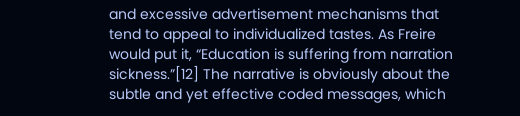and excessive advertisement mechanisms that tend to appeal to individualized tastes. As Freire would put it, “Education is suffering from narration sickness.”[12] The narrative is obviously about the subtle and yet effective coded messages, which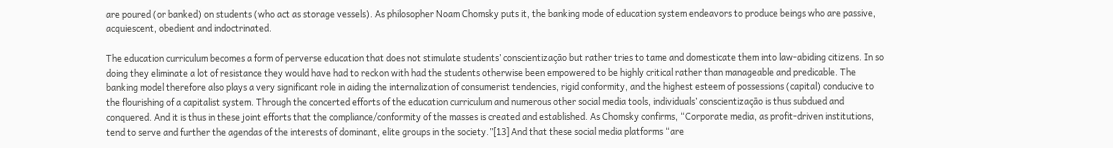are poured (or banked) on students (who act as storage vessels). As philosopher Noam Chomsky puts it, the banking mode of education system endeavors to produce beings who are passive, acquiescent, obedient and indoctrinated.

The education curriculum becomes a form of perverse education that does not stimulate students’ conscientização but rather tries to tame and domesticate them into law-abiding citizens. In so doing they eliminate a lot of resistance they would have had to reckon with had the students otherwise been empowered to be highly critical rather than manageable and predicable. The banking model therefore also plays a very significant role in aiding the internalization of consumerist tendencies, rigid conformity, and the highest esteem of possessions (capital) conducive to the flourishing of a capitalist system. Through the concerted efforts of the education curriculum and numerous other social media tools, individuals’ conscientização is thus subdued and conquered. And it is thus in these joint efforts that the compliance/conformity of the masses is created and established. As Chomsky confirms, “Corporate media, as profit-driven institutions, tend to serve and further the agendas of the interests of dominant, elite groups in the society.”[13] And that these social media platforms “are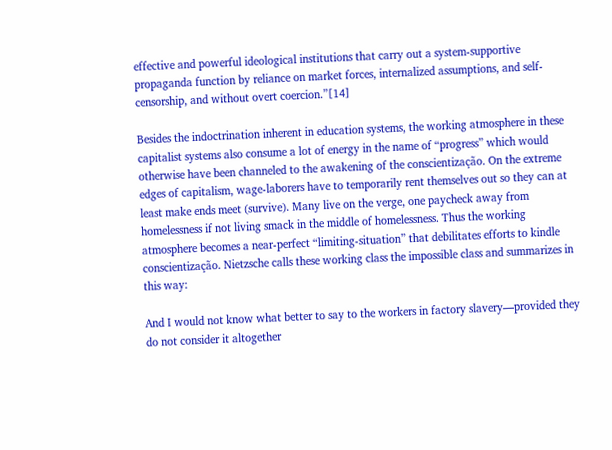effective and powerful ideological institutions that carry out a system-supportive propaganda function by reliance on market forces, internalized assumptions, and self-censorship, and without overt coercion.”[14]

Besides the indoctrination inherent in education systems, the working atmosphere in these capitalist systems also consume a lot of energy in the name of “progress” which would otherwise have been channeled to the awakening of the conscientização. On the extreme edges of capitalism, wage-laborers have to temporarily rent themselves out so they can at least make ends meet (survive). Many live on the verge, one paycheck away from homelessness if not living smack in the middle of homelessness. Thus the working atmosphere becomes a near-perfect “limiting-situation” that debilitates efforts to kindle conscientização. Nietzsche calls these working class the impossible class and summarizes in this way:

And I would not know what better to say to the workers in factory slavery—provided they do not consider it altogether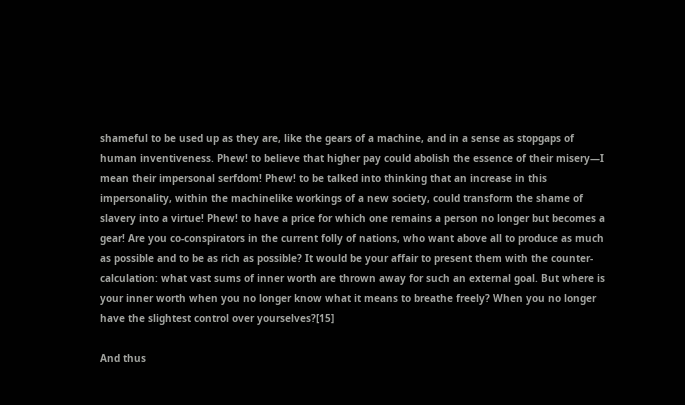shameful to be used up as they are, like the gears of a machine, and in a sense as stopgaps of human inventiveness. Phew! to believe that higher pay could abolish the essence of their misery—I mean their impersonal serfdom! Phew! to be talked into thinking that an increase in this impersonality, within the machinelike workings of a new society, could transform the shame of slavery into a virtue! Phew! to have a price for which one remains a person no longer but becomes a gear! Are you co-conspirators in the current folly of nations, who want above all to produce as much as possible and to be as rich as possible? It would be your affair to present them with the counter-calculation: what vast sums of inner worth are thrown away for such an external goal. But where is your inner worth when you no longer know what it means to breathe freely? When you no longer have the slightest control over yourselves?[15]

And thus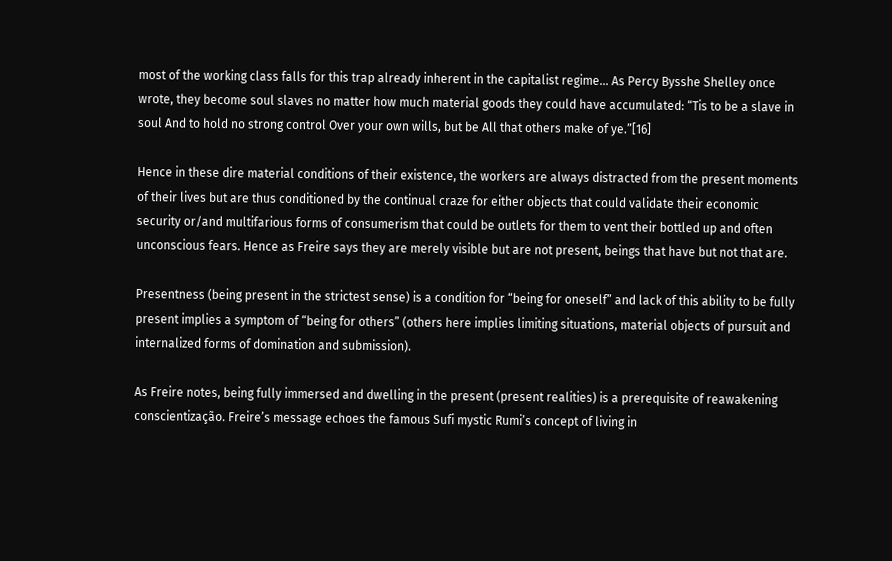most of the working class falls for this trap already inherent in the capitalist regime… As Percy Bysshe Shelley once wrote, they become soul slaves no matter how much material goods they could have accumulated: “Tis to be a slave in soul And to hold no strong control Over your own wills, but be All that others make of ye.”[16]

Hence in these dire material conditions of their existence, the workers are always distracted from the present moments of their lives but are thus conditioned by the continual craze for either objects that could validate their economic security or/and multifarious forms of consumerism that could be outlets for them to vent their bottled up and often unconscious fears. Hence as Freire says they are merely visible but are not present, beings that have but not that are.

Presentness (being present in the strictest sense) is a condition for “being for oneself” and lack of this ability to be fully present implies a symptom of “being for others” (others here implies limiting situations, material objects of pursuit and internalized forms of domination and submission).

As Freire notes, being fully immersed and dwelling in the present (present realities) is a prerequisite of reawakening conscientização. Freire’s message echoes the famous Sufi mystic Rumi’s concept of living in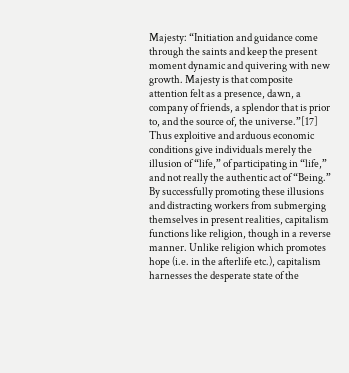Majesty: “Initiation and guidance come through the saints and keep the present moment dynamic and quivering with new growth. Majesty is that composite attention felt as a presence, dawn, a company of friends, a splendor that is prior to, and the source of, the universe.”[17] Thus exploitive and arduous economic conditions give individuals merely the illusion of “life,” of participating in “life,” and not really the authentic act of “Being.” By successfully promoting these illusions and distracting workers from submerging themselves in present realities, capitalism functions like religion, though in a reverse manner. Unlike religion which promotes hope (i.e. in the afterlife etc.), capitalism harnesses the desperate state of the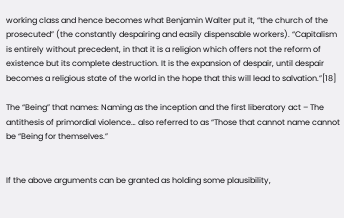working class and hence becomes what Benjamin Walter put it, “the church of the prosecuted” (the constantly despairing and easily dispensable workers). “Capitalism is entirely without precedent, in that it is a religion which offers not the reform of existence but its complete destruction. It is the expansion of despair, until despair becomes a religious state of the world in the hope that this will lead to salvation.”[18]

The “Being” that names: Naming as the inception and the first liberatory act – The antithesis of primordial violence… also referred to as “Those that cannot name cannot be “Being for themselves.”


If the above arguments can be granted as holding some plausibility,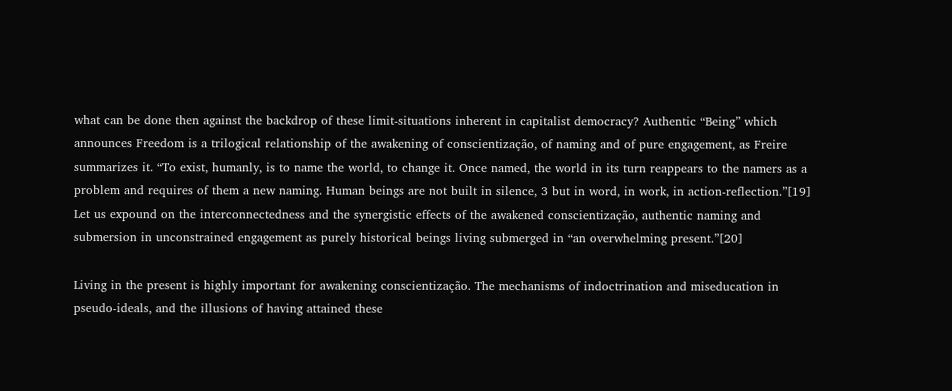what can be done then against the backdrop of these limit-situations inherent in capitalist democracy? Authentic “Being” which announces Freedom is a trilogical relationship of the awakening of conscientização, of naming and of pure engagement, as Freire summarizes it. “To exist, humanly, is to name the world, to change it. Once named, the world in its turn reappears to the namers as a problem and requires of them a new naming. Human beings are not built in silence, 3 but in word, in work, in action-reflection.”[19] Let us expound on the interconnectedness and the synergistic effects of the awakened conscientização, authentic naming and submersion in unconstrained engagement as purely historical beings living submerged in “an overwhelming present.”[20]

Living in the present is highly important for awakening conscientização. The mechanisms of indoctrination and miseducation in pseudo-ideals, and the illusions of having attained these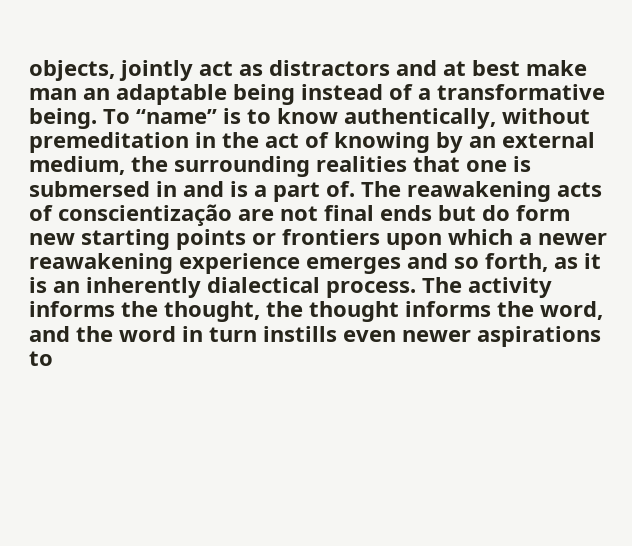objects, jointly act as distractors and at best make man an adaptable being instead of a transformative being. To “name” is to know authentically, without premeditation in the act of knowing by an external medium, the surrounding realities that one is submersed in and is a part of. The reawakening acts of conscientização are not final ends but do form new starting points or frontiers upon which a newer reawakening experience emerges and so forth, as it is an inherently dialectical process. The activity informs the thought, the thought informs the word, and the word in turn instills even newer aspirations to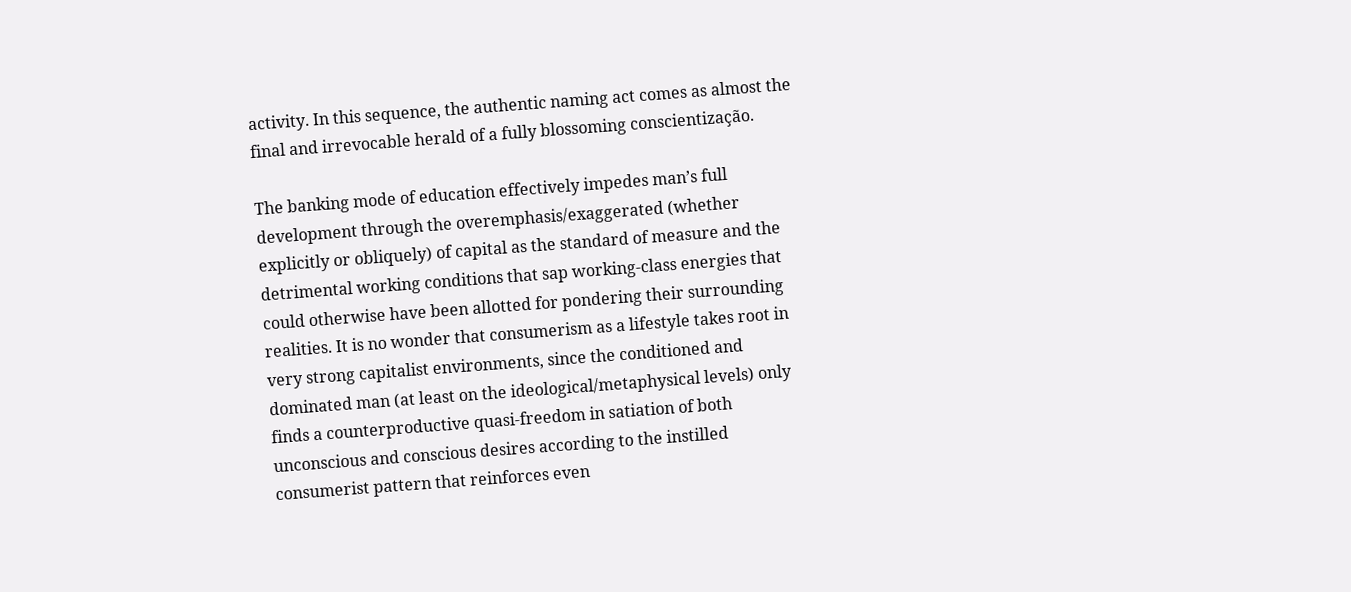activity. In this sequence, the authentic naming act comes as almost the final and irrevocable herald of a fully blossoming conscientização.

The banking mode of education effectively impedes man’s full development through the overemphasis/exaggerated (whether explicitly or obliquely) of capital as the standard of measure and the detrimental working conditions that sap working-class energies that could otherwise have been allotted for pondering their surrounding realities. It is no wonder that consumerism as a lifestyle takes root in very strong capitalist environments, since the conditioned and dominated man (at least on the ideological/metaphysical levels) only finds a counterproductive quasi-freedom in satiation of both unconscious and conscious desires according to the instilled consumerist pattern that reinforces even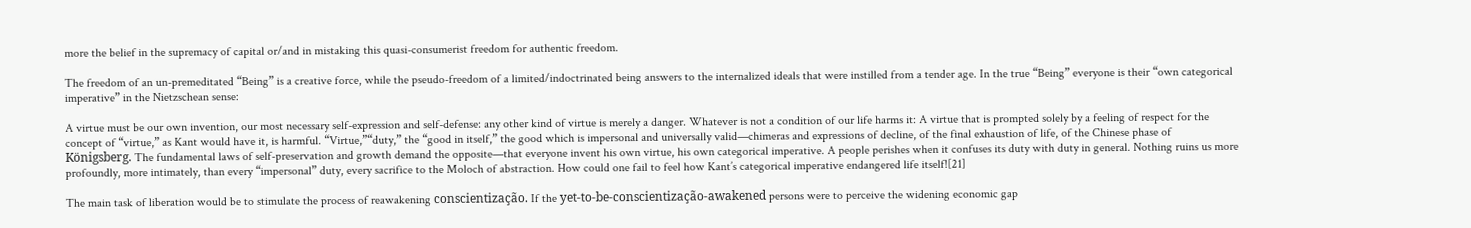more the belief in the supremacy of capital or/and in mistaking this quasi-consumerist freedom for authentic freedom.

The freedom of an un-premeditated “Being” is a creative force, while the pseudo-freedom of a limited/indoctrinated being answers to the internalized ideals that were instilled from a tender age. In the true “Being” everyone is their “own categorical imperative” in the Nietzschean sense:

A virtue must be our own invention, our most necessary self-expression and self-defense: any other kind of virtue is merely a danger. Whatever is not a condition of our life harms it: A virtue that is prompted solely by a feeling of respect for the concept of “virtue,” as Kant would have it, is harmful. “Virtue,”“duty,” the “good in itself,” the good which is impersonal and universally valid—chimeras and expressions of decline, of the final exhaustion of life, of the Chinese phase of Königsberg. The fundamental laws of self-preservation and growth demand the opposite—that everyone invent his own virtue, his own categorical imperative. A people perishes when it confuses its duty with duty in general. Nothing ruins us more profoundly, more intimately, than every “impersonal” duty, every sacrifice to the Moloch of abstraction. How could one fail to feel how Kant’s categorical imperative endangered life itself![21]

The main task of liberation would be to stimulate the process of reawakening conscientização. If the yet-to-be-conscientização-awakened persons were to perceive the widening economic gap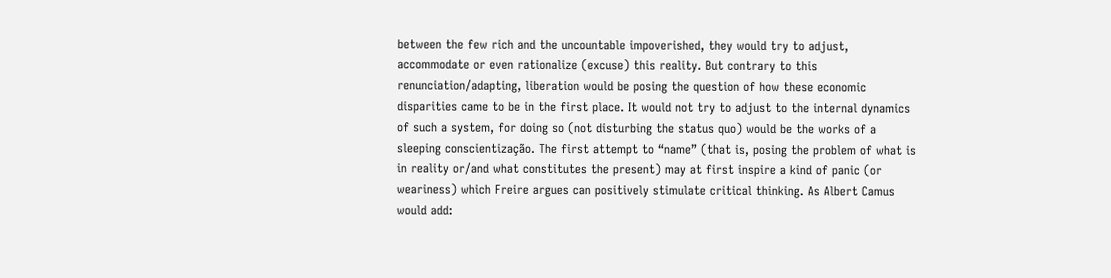between the few rich and the uncountable impoverished, they would try to adjust, accommodate or even rationalize (excuse) this reality. But contrary to this renunciation/adapting, liberation would be posing the question of how these economic disparities came to be in the first place. It would not try to adjust to the internal dynamics of such a system, for doing so (not disturbing the status quo) would be the works of a sleeping conscientização. The first attempt to “name” (that is, posing the problem of what is in reality or/and what constitutes the present) may at first inspire a kind of panic (or weariness) which Freire argues can positively stimulate critical thinking. As Albert Camus would add: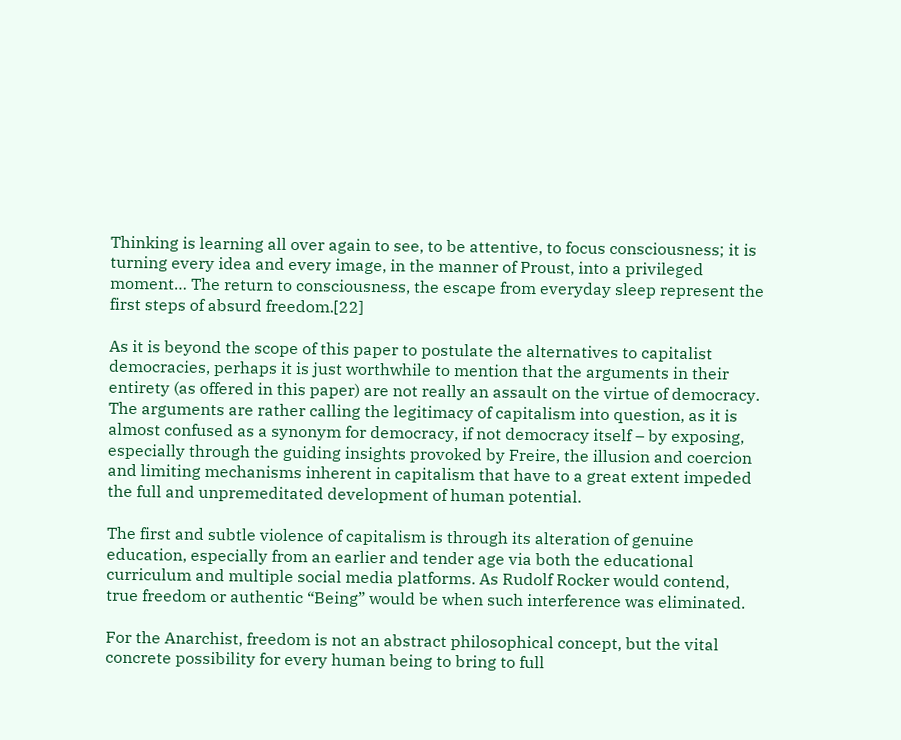Thinking is learning all over again to see, to be attentive, to focus consciousness; it is turning every idea and every image, in the manner of Proust, into a privileged moment… The return to consciousness, the escape from everyday sleep represent the first steps of absurd freedom.[22]

As it is beyond the scope of this paper to postulate the alternatives to capitalist democracies, perhaps it is just worthwhile to mention that the arguments in their entirety (as offered in this paper) are not really an assault on the virtue of democracy. The arguments are rather calling the legitimacy of capitalism into question, as it is almost confused as a synonym for democracy, if not democracy itself – by exposing, especially through the guiding insights provoked by Freire, the illusion and coercion and limiting mechanisms inherent in capitalism that have to a great extent impeded the full and unpremeditated development of human potential.

The first and subtle violence of capitalism is through its alteration of genuine education, especially from an earlier and tender age via both the educational curriculum and multiple social media platforms. As Rudolf Rocker would contend, true freedom or authentic “Being” would be when such interference was eliminated.

For the Anarchist, freedom is not an abstract philosophical concept, but the vital concrete possibility for every human being to bring to full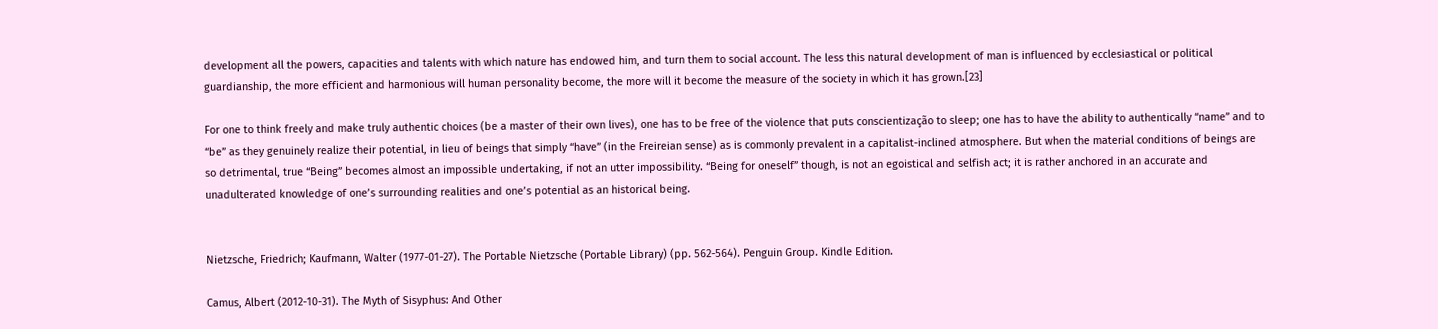development all the powers, capacities and talents with which nature has endowed him, and turn them to social account. The less this natural development of man is influenced by ecclesiastical or political guardianship, the more efficient and harmonious will human personality become, the more will it become the measure of the society in which it has grown.[23]

For one to think freely and make truly authentic choices (be a master of their own lives), one has to be free of the violence that puts conscientização to sleep; one has to have the ability to authentically “name” and to “be” as they genuinely realize their potential, in lieu of beings that simply “have” (in the Freireian sense) as is commonly prevalent in a capitalist-inclined atmosphere. But when the material conditions of beings are so detrimental, true “Being” becomes almost an impossible undertaking, if not an utter impossibility. “Being for oneself” though, is not an egoistical and selfish act; it is rather anchored in an accurate and unadulterated knowledge of one’s surrounding realities and one’s potential as an historical being.


Nietzsche, Friedrich; Kaufmann, Walter (1977-01-27). The Portable Nietzsche (Portable Library) (pp. 562-564). Penguin Group. Kindle Edition.

Camus, Albert (2012-10-31). The Myth of Sisyphus: And Other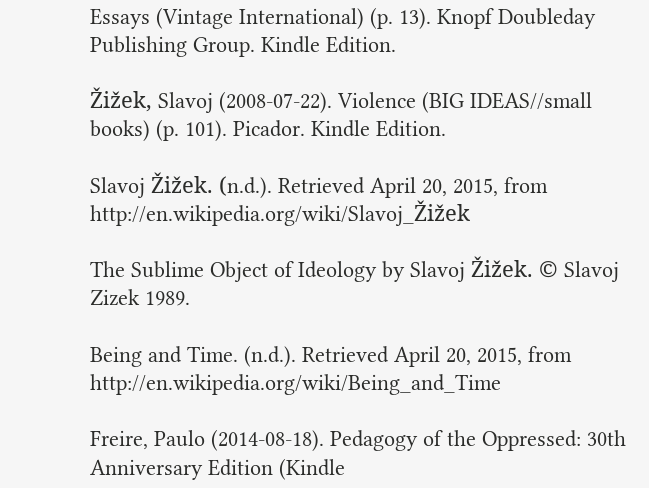Essays (Vintage International) (p. 13). Knopf Doubleday Publishing Group. Kindle Edition.

Žižek, Slavoj (2008-07-22). Violence (BIG IDEAS//small books) (p. 101). Picador. Kindle Edition.

Slavoj Žižek. (n.d.). Retrieved April 20, 2015, from http://en.wikipedia.org/wiki/Slavoj_Žižek

The Sublime Object of Ideology by Slavoj Žižek. © Slavoj Zizek 1989.

Being and Time. (n.d.). Retrieved April 20, 2015, from http://en.wikipedia.org/wiki/Being_and_Time

Freire, Paulo (2014-08-18). Pedagogy of the Oppressed: 30th Anniversary Edition (Kindle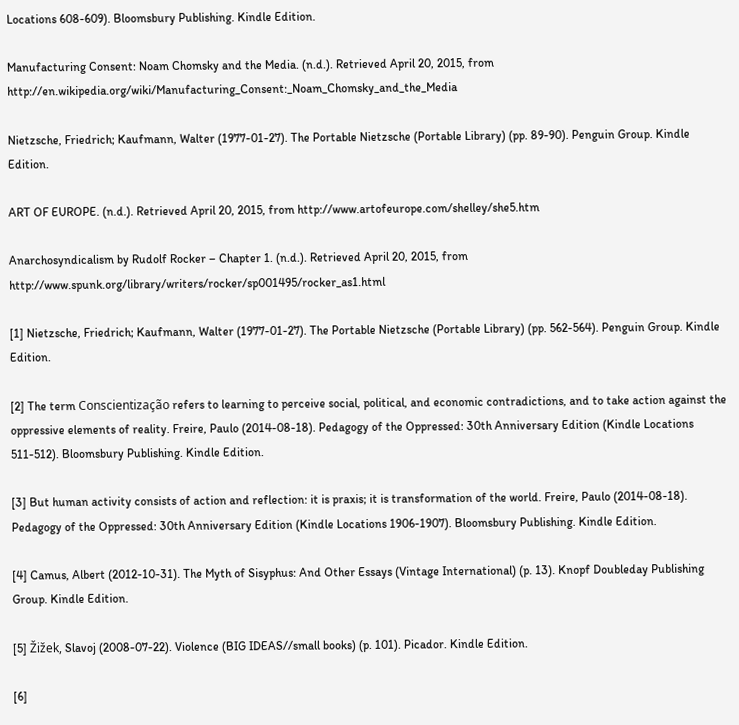Locations 608-609). Bloomsbury Publishing. Kindle Edition.

Manufacturing Consent: Noam Chomsky and the Media. (n.d.). Retrieved April 20, 2015, from http://en.wikipedia.org/wiki/Manufacturing_Consent:_Noam_Chomsky_and_the_Media

Nietzsche, Friedrich; Kaufmann, Walter (1977-01-27). The Portable Nietzsche (Portable Library) (pp. 89-90). Penguin Group. Kindle Edition.

ART OF EUROPE. (n.d.). Retrieved April 20, 2015, from http://www.artofeurope.com/shelley/she5.htm

Anarchosyndicalism by Rudolf Rocker – Chapter 1. (n.d.). Retrieved April 20, 2015, from http://www.spunk.org/library/writers/rocker/sp001495/rocker_as1.html

[1] Nietzsche, Friedrich; Kaufmann, Walter (1977-01-27). The Portable Nietzsche (Portable Library) (pp. 562-564). Penguin Group. Kindle Edition.

[2] The term Conscientização refers to learning to perceive social, political, and economic contradictions, and to take action against the oppressive elements of reality. Freire, Paulo (2014-08-18). Pedagogy of the Oppressed: 30th Anniversary Edition (Kindle Locations 511-512). Bloomsbury Publishing. Kindle Edition.

[3] But human activity consists of action and reflection: it is praxis; it is transformation of the world. Freire, Paulo (2014-08-18). Pedagogy of the Oppressed: 30th Anniversary Edition (Kindle Locations 1906-1907). Bloomsbury Publishing. Kindle Edition.

[4] Camus, Albert (2012-10-31). The Myth of Sisyphus: And Other Essays (Vintage International) (p. 13). Knopf Doubleday Publishing Group. Kindle Edition.

[5] Žižek, Slavoj (2008-07-22). Violence (BIG IDEAS//small books) (p. 101). Picador. Kindle Edition.

[6]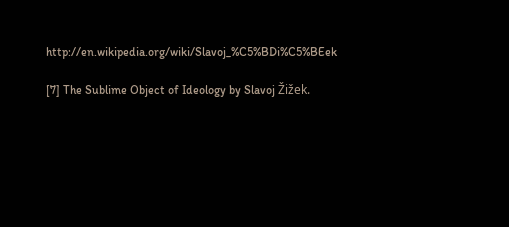http://en.wikipedia.org/wiki/Slavoj_%C5%BDi%C5%BEek

[7] The Sublime Object of Ideology by Slavoj Žižek.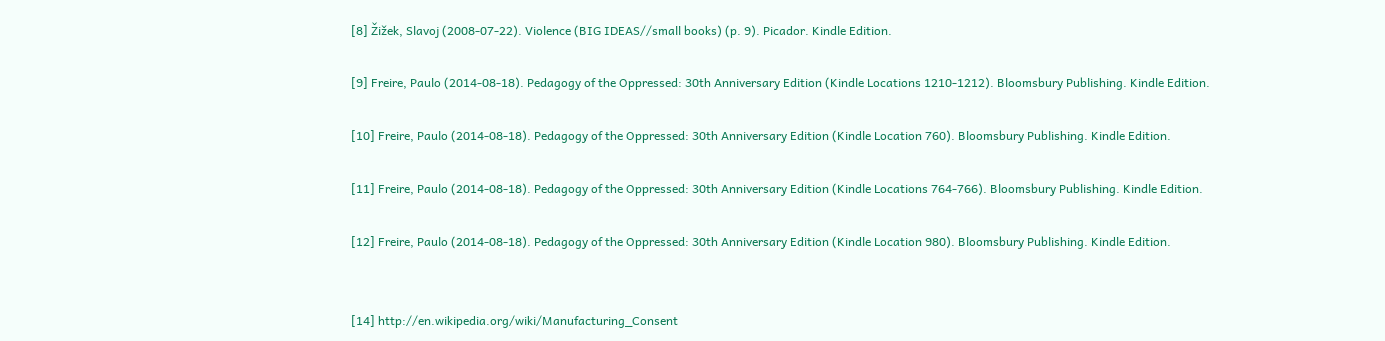[8] Žižek, Slavoj (2008-07-22). Violence (BIG IDEAS//small books) (p. 9). Picador. Kindle Edition.

[9] Freire, Paulo (2014-08-18). Pedagogy of the Oppressed: 30th Anniversary Edition (Kindle Locations 1210-1212). Bloomsbury Publishing. Kindle Edition.

[10] Freire, Paulo (2014-08-18). Pedagogy of the Oppressed: 30th Anniversary Edition (Kindle Location 760). Bloomsbury Publishing. Kindle Edition.

[11] Freire, Paulo (2014-08-18). Pedagogy of the Oppressed: 30th Anniversary Edition (Kindle Locations 764-766). Bloomsbury Publishing. Kindle Edition.

[12] Freire, Paulo (2014-08-18). Pedagogy of the Oppressed: 30th Anniversary Edition (Kindle Location 980). Bloomsbury Publishing. Kindle Edition.


[14] http://en.wikipedia.org/wiki/Manufacturing_Consent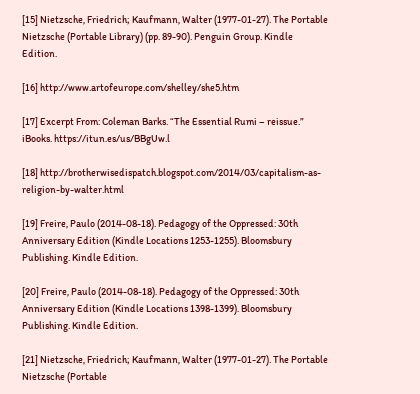[15] Nietzsche, Friedrich; Kaufmann, Walter (1977-01-27). The Portable Nietzsche (Portable Library) (pp. 89-90). Penguin Group. Kindle Edition.

[16] http://www.artofeurope.com/shelley/she5.htm

[17] Excerpt From: Coleman Barks. “The Essential Rumi – reissue.” iBooks. https://itun.es/us/BBgUw.l

[18] http://brotherwisedispatch.blogspot.com/2014/03/capitalism-as-religion-by-walter.html

[19] Freire, Paulo (2014-08-18). Pedagogy of the Oppressed: 30th Anniversary Edition (Kindle Locations 1253-1255). Bloomsbury Publishing. Kindle Edition.

[20] Freire, Paulo (2014-08-18). Pedagogy of the Oppressed: 30th Anniversary Edition (Kindle Locations 1398-1399). Bloomsbury Publishing. Kindle Edition.

[21] Nietzsche, Friedrich; Kaufmann, Walter (1977-01-27). The Portable Nietzsche (Portable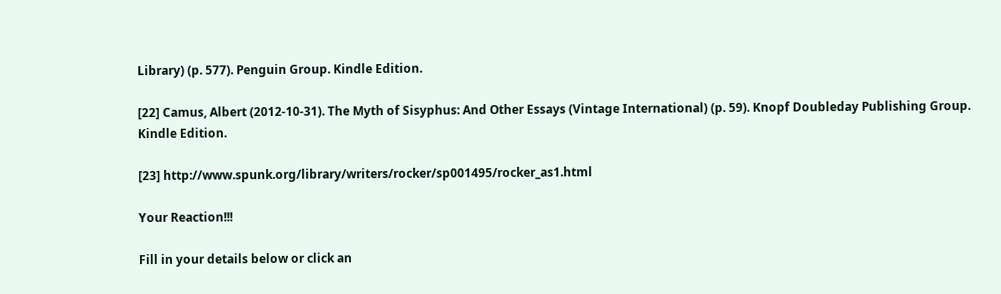Library) (p. 577). Penguin Group. Kindle Edition.

[22] Camus, Albert (2012-10-31). The Myth of Sisyphus: And Other Essays (Vintage International) (p. 59). Knopf Doubleday Publishing Group. Kindle Edition.

[23] http://www.spunk.org/library/writers/rocker/sp001495/rocker_as1.html

Your Reaction!!!

Fill in your details below or click an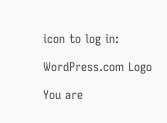icon to log in:

WordPress.com Logo

You are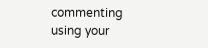commenting using your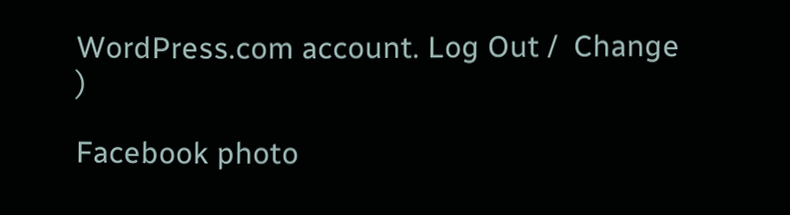WordPress.com account. Log Out /  Change )

Facebook photo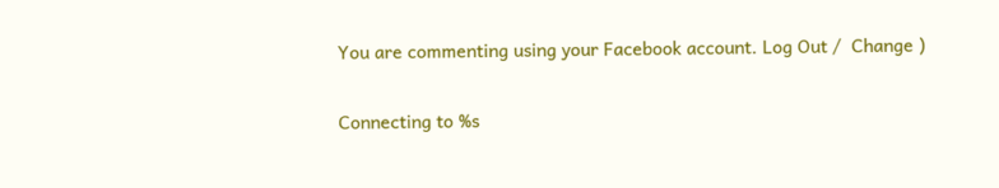You are commenting using your Facebook account. Log Out /  Change )

Connecting to %s